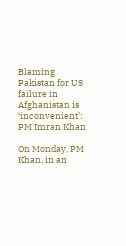Blaming Pakistan for US failure in Afghanistan is ‘inconvenient’: PM Imran Khan

On Monday, PM Khan, in an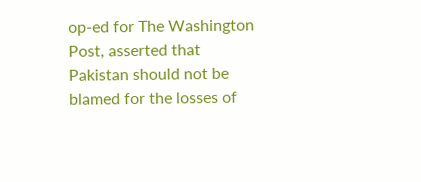op-ed for The Washington Post, asserted that Pakistan should not be blamed for the losses of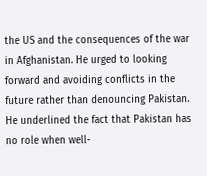the US and the consequences of the war in Afghanistan. He urged to looking forward and avoiding conflicts in the future rather than denouncing Pakistan. He underlined the fact that Pakistan has no role when well-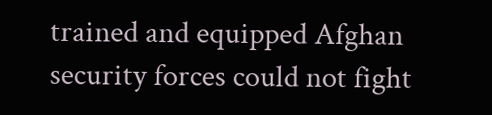trained and equipped Afghan security forces could not fight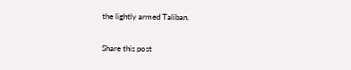the lightly armed Taliban.

Share this post